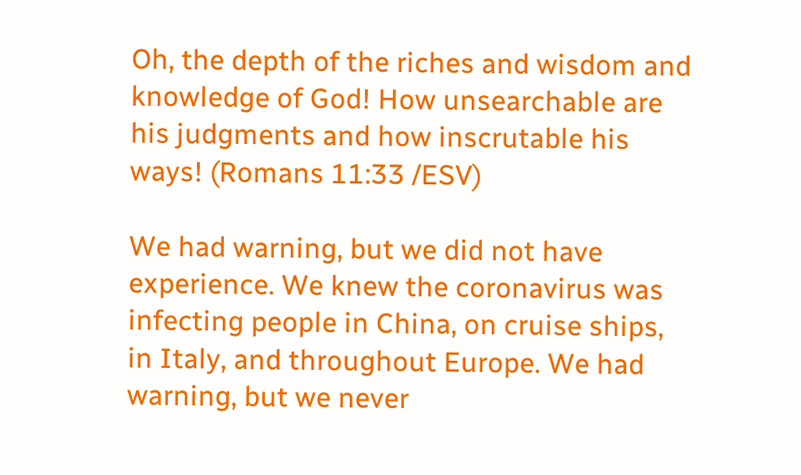Oh, the depth of the riches and wisdom and knowledge of God! How unsearchable are his judgments and how inscrutable his ways! (Romans 11:33 /ESV)

We had warning, but we did not have experience. We knew the coronavirus was infecting people in China, on cruise ships, in Italy, and throughout Europe. We had warning, but we never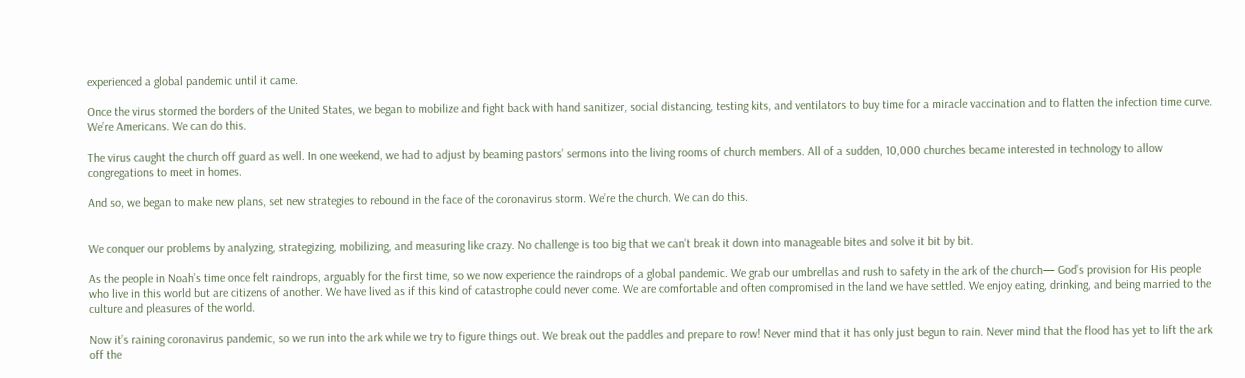experienced a global pandemic until it came.

Once the virus stormed the borders of the United States, we began to mobilize and fight back with hand sanitizer, social distancing, testing kits, and ventilators to buy time for a miracle vaccination and to flatten the infection time curve. We’re Americans. We can do this.

The virus caught the church off guard as well. In one weekend, we had to adjust by beaming pastors’ sermons into the living rooms of church members. All of a sudden, 10,000 churches became interested in technology to allow congregations to meet in homes.

And so, we began to make new plans, set new strategies to rebound in the face of the coronavirus storm. We’re the church. We can do this.


We conquer our problems by analyzing, strategizing, mobilizing, and measuring like crazy. No challenge is too big that we can’t break it down into manageable bites and solve it bit by bit.

As the people in Noah’s time once felt raindrops, arguably for the first time, so we now experience the raindrops of a global pandemic. We grab our umbrellas and rush to safety in the ark of the church— God’s provision for His people who live in this world but are citizens of another. We have lived as if this kind of catastrophe could never come. We are comfortable and often compromised in the land we have settled. We enjoy eating, drinking, and being married to the culture and pleasures of the world.

Now it’s raining coronavirus pandemic, so we run into the ark while we try to figure things out. We break out the paddles and prepare to row! Never mind that it has only just begun to rain. Never mind that the flood has yet to lift the ark off the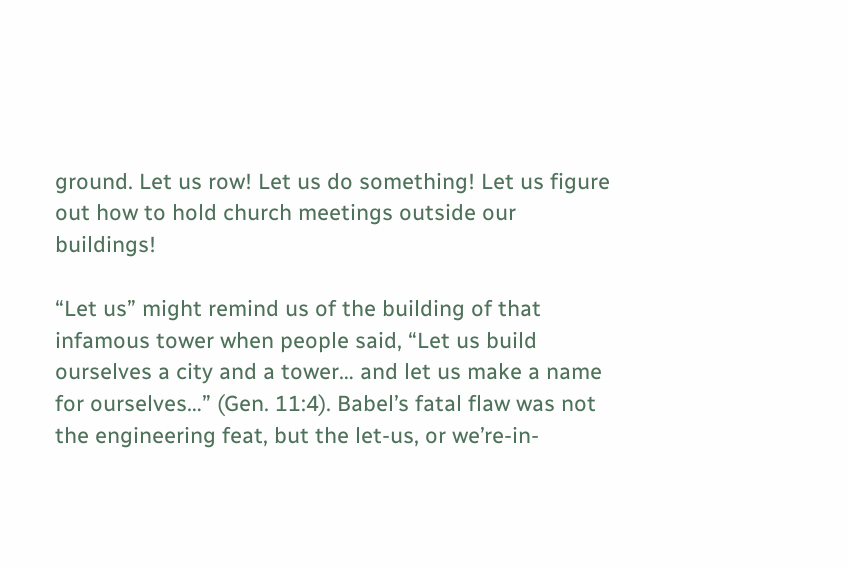ground. Let us row! Let us do something! Let us figure out how to hold church meetings outside our buildings!

“Let us” might remind us of the building of that infamous tower when people said, “Let us build ourselves a city and a tower… and let us make a name for ourselves…” (Gen. 11:4). Babel’s fatal flaw was not the engineering feat, but the let-us, or we’re-in-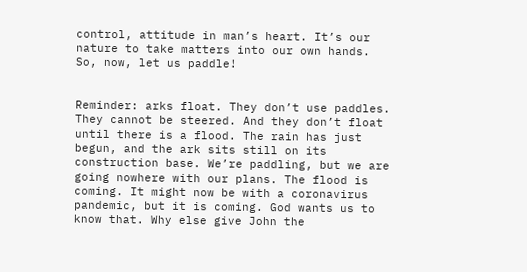control, attitude in man’s heart. It’s our nature to take matters into our own hands. So, now, let us paddle!


Reminder: arks float. They don’t use paddles. They cannot be steered. And they don’t float until there is a flood. The rain has just begun, and the ark sits still on its construction base. We’re paddling, but we are going nowhere with our plans. The flood is coming. It might now be with a coronavirus pandemic, but it is coming. God wants us to know that. Why else give John the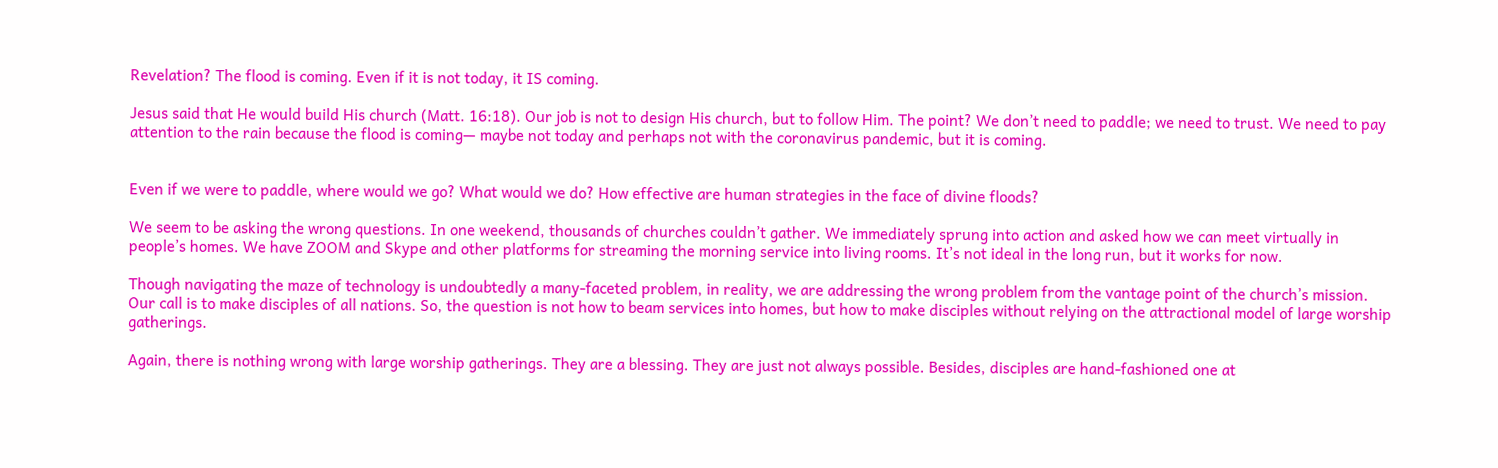Revelation? The flood is coming. Even if it is not today, it IS coming.

Jesus said that He would build His church (Matt. 16:18). Our job is not to design His church, but to follow Him. The point? We don’t need to paddle; we need to trust. We need to pay attention to the rain because the flood is coming— maybe not today and perhaps not with the coronavirus pandemic, but it is coming.


Even if we were to paddle, where would we go? What would we do? How effective are human strategies in the face of divine floods?

We seem to be asking the wrong questions. In one weekend, thousands of churches couldn’t gather. We immediately sprung into action and asked how we can meet virtually in people’s homes. We have ZOOM and Skype and other platforms for streaming the morning service into living rooms. It’s not ideal in the long run, but it works for now.

Though navigating the maze of technology is undoubtedly a many-faceted problem, in reality, we are addressing the wrong problem from the vantage point of the church’s mission. Our call is to make disciples of all nations. So, the question is not how to beam services into homes, but how to make disciples without relying on the attractional model of large worship gatherings.

Again, there is nothing wrong with large worship gatherings. They are a blessing. They are just not always possible. Besides, disciples are hand-fashioned one at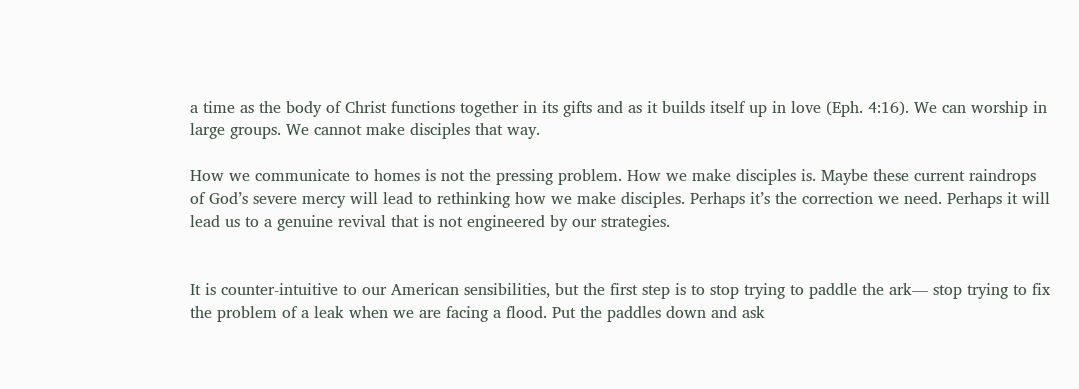a time as the body of Christ functions together in its gifts and as it builds itself up in love (Eph. 4:16). We can worship in large groups. We cannot make disciples that way.

How we communicate to homes is not the pressing problem. How we make disciples is. Maybe these current raindrops of God’s severe mercy will lead to rethinking how we make disciples. Perhaps it’s the correction we need. Perhaps it will lead us to a genuine revival that is not engineered by our strategies.


It is counter-intuitive to our American sensibilities, but the first step is to stop trying to paddle the ark— stop trying to fix the problem of a leak when we are facing a flood. Put the paddles down and ask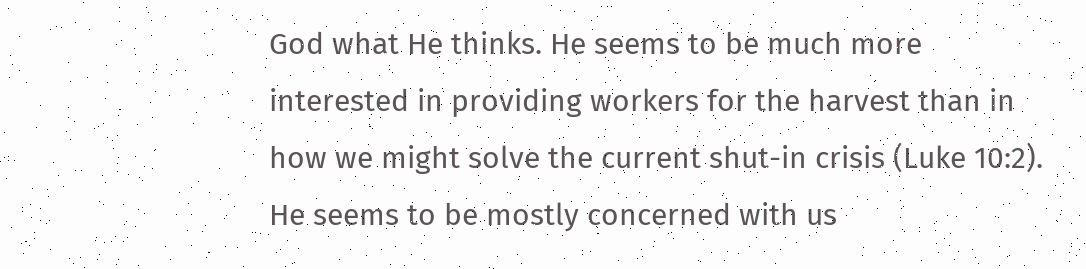God what He thinks. He seems to be much more interested in providing workers for the harvest than in how we might solve the current shut-in crisis (Luke 10:2). He seems to be mostly concerned with us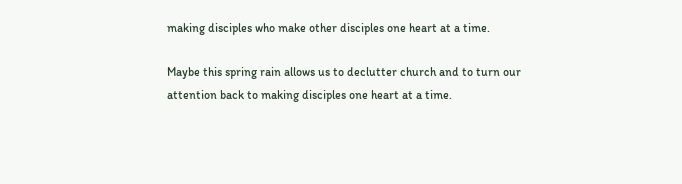making disciples who make other disciples one heart at a time.

Maybe this spring rain allows us to declutter church and to turn our attention back to making disciples one heart at a time.